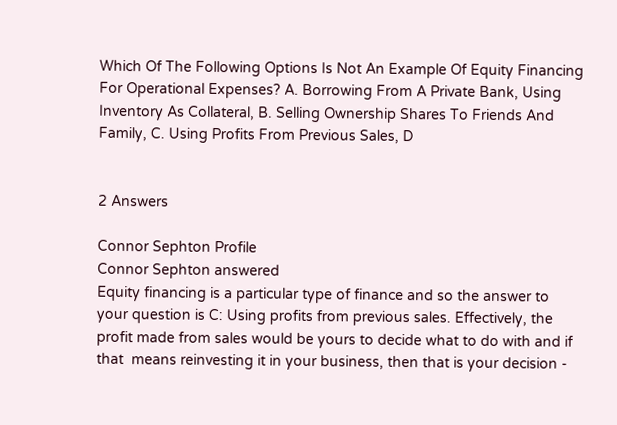Which Of The Following Options Is Not An Example Of Equity Financing For Operational Expenses? A. Borrowing From A Private Bank, Using Inventory As Collateral, B. Selling Ownership Shares To Friends And Family, C. Using Profits From Previous Sales, D


2 Answers

Connor Sephton Profile
Connor Sephton answered
Equity financing is a particular type of finance and so the answer to your question is C: Using profits from previous sales. Effectively, the profit made from sales would be yours to decide what to do with and if that  means reinvesting it in your business, then that is your decision -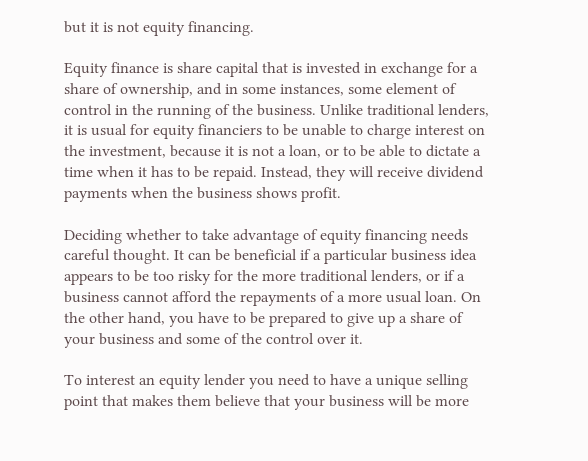but it is not equity financing.

Equity finance is share capital that is invested in exchange for a share of ownership, and in some instances, some element of control in the running of the business. Unlike traditional lenders, it is usual for equity financiers to be unable to charge interest on the investment, because it is not a loan, or to be able to dictate a time when it has to be repaid. Instead, they will receive dividend payments when the business shows profit.

Deciding whether to take advantage of equity financing needs careful thought. It can be beneficial if a particular business idea appears to be too risky for the more traditional lenders, or if a business cannot afford the repayments of a more usual loan. On the other hand, you have to be prepared to give up a share of your business and some of the control over it.

To interest an equity lender you need to have a unique selling point that makes them believe that your business will be more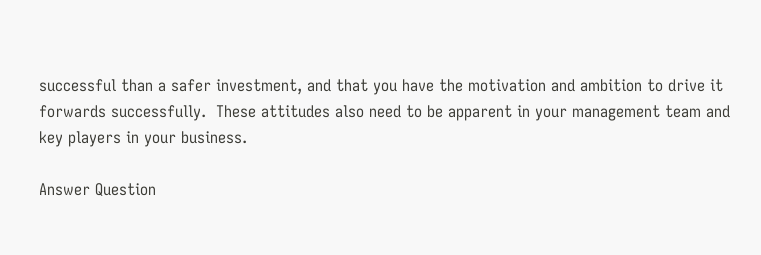successful than a safer investment, and that you have the motivation and ambition to drive it forwards successfully.  These attitudes also need to be apparent in your management team and key players in your business.

Answer Question